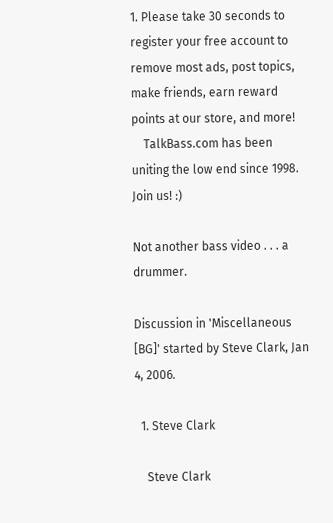1. Please take 30 seconds to register your free account to remove most ads, post topics, make friends, earn reward points at our store, and more!
    TalkBass.com has been uniting the low end since 1998.  Join us! :)

Not another bass video . . . a drummer.

Discussion in 'Miscellaneous [BG]' started by Steve Clark, Jan 4, 2006.

  1. Steve Clark

    Steve Clark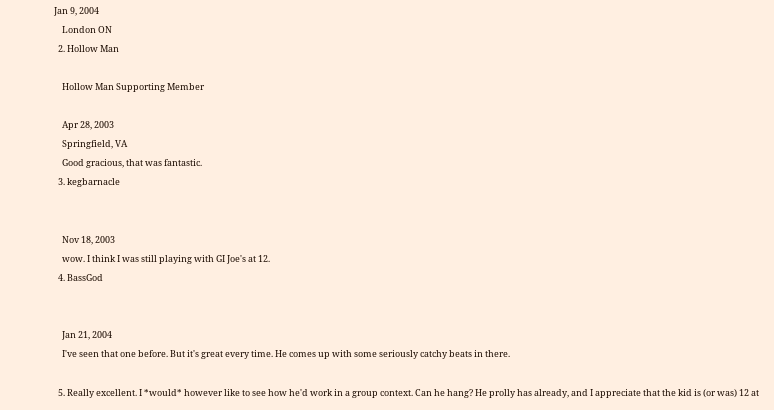Jan 9, 2004
    London ON
  2. Hollow Man

    Hollow Man Supporting Member

    Apr 28, 2003
    Springfield, VA
    Good gracious, that was fantastic.
  3. kegbarnacle


    Nov 18, 2003
    wow. I think I was still playing with GI Joe's at 12.
  4. BassGod


    Jan 21, 2004
    I've seen that one before. But it's great every time. He comes up with some seriously catchy beats in there.

  5. Really excellent. I *would* however like to see how he'd work in a group context. Can he hang? He prolly has already, and I appreciate that the kid is (or was) 12 at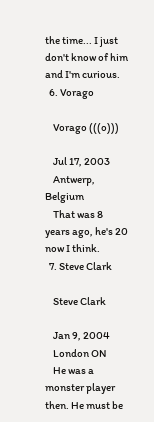the time... I just don't know of him and I'm curious.
  6. Vorago

    Vorago (((o)))

    Jul 17, 2003
    Antwerp, Belgium
    That was 8 years ago, he's 20 now I think.
  7. Steve Clark

    Steve Clark

    Jan 9, 2004
    London ON
    He was a monster player then. He must be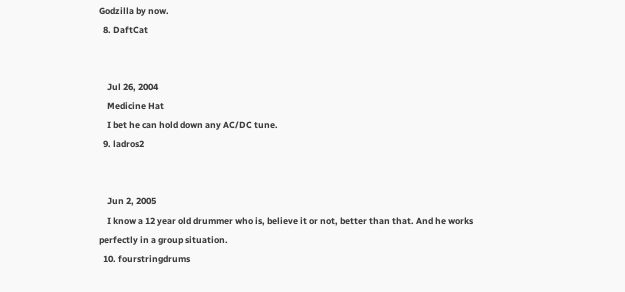Godzilla by now.
  8. DaftCat


    Jul 26, 2004
    Medicine Hat
    I bet he can hold down any AC/DC tune.
  9. ladros2


    Jun 2, 2005
    I know a 12 year old drummer who is, believe it or not, better than that. And he works perfectly in a group situation.
  10. fourstringdrums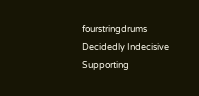fourstringdrums Decidedly Indecisive Supporting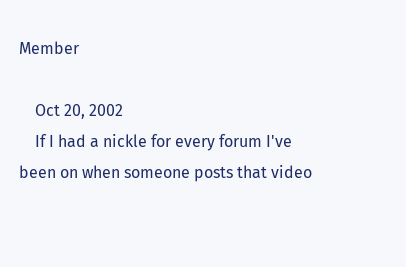Member

    Oct 20, 2002
    If I had a nickle for every forum I've been on when someone posts that video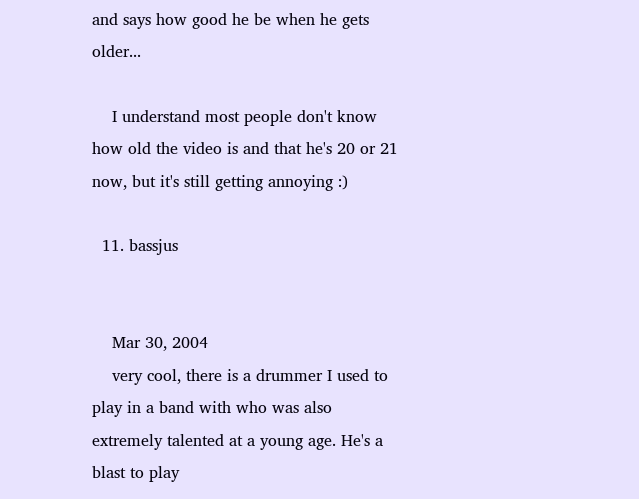and says how good he be when he gets older...

    I understand most people don't know how old the video is and that he's 20 or 21 now, but it's still getting annoying :)

  11. bassjus


    Mar 30, 2004
    very cool, there is a drummer I used to play in a band with who was also extremely talented at a young age. He's a blast to play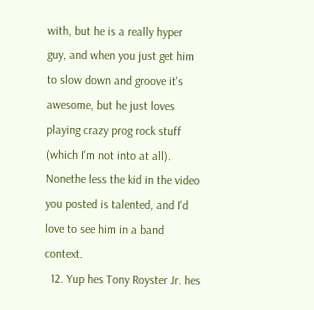with, but he is a really hyper guy, and when you just get him to slow down and groove it's awesome, but he just loves playing crazy prog rock stuff (which I'm not into at all). Nonethe less the kid in the video you posted is talented, and I'd love to see him in a band context.
  12. Yup hes Tony Royster Jr. hes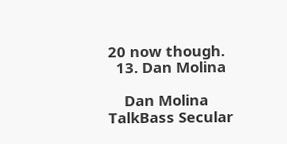20 now though.
  13. Dan Molina

    Dan Molina TalkBass Secular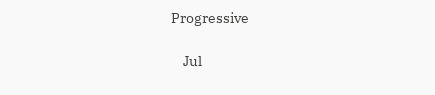Progressive

    Jul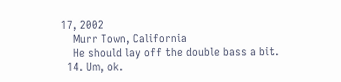17, 2002
    Murr Town, California
    He should lay off the double bass a bit.
  14. Um, ok.